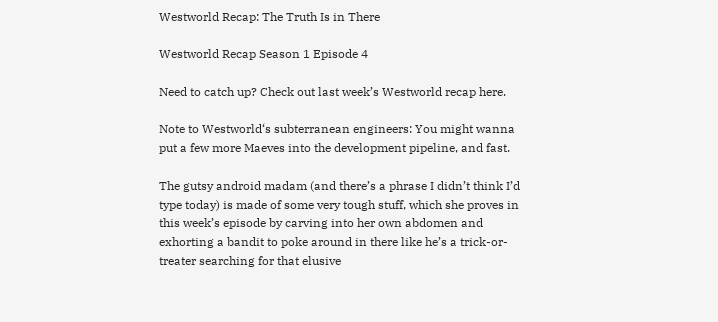Westworld Recap: The Truth Is in There

Westworld Recap Season 1 Episode 4

Need to catch up? Check out last week’s Westworld recap here.

Note to Westworld‘s subterranean engineers: You might wanna put a few more Maeves into the development pipeline, and fast.

The gutsy android madam (and there’s a phrase I didn’t think I’d type today) is made of some very tough stuff, which she proves in this week’s episode by carving into her own abdomen and exhorting a bandit to poke around in there like he’s a trick-or-treater searching for that elusive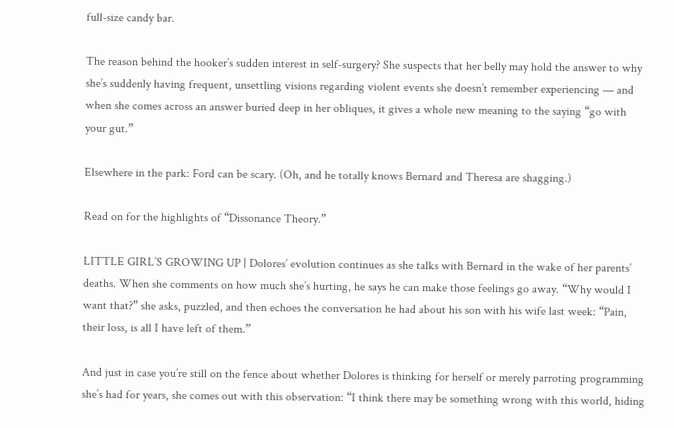full-size candy bar.

The reason behind the hooker’s sudden interest in self-surgery? She suspects that her belly may hold the answer to why she’s suddenly having frequent, unsettling visions regarding violent events she doesn’t remember experiencing — and when she comes across an answer buried deep in her obliques, it gives a whole new meaning to the saying “go with your gut.”

Elsewhere in the park: Ford can be scary. (Oh, and he totally knows Bernard and Theresa are shagging.)

Read on for the highlights of “Dissonance Theory.”

LITTLE GIRL’S GROWING UP | Dolores’ evolution continues as she talks with Bernard in the wake of her parents’ deaths. When she comments on how much she’s hurting, he says he can make those feelings go away. “Why would I want that?” she asks, puzzled, and then echoes the conversation he had about his son with his wife last week: “Pain, their loss, is all I have left of them.”

And just in case you’re still on the fence about whether Dolores is thinking for herself or merely parroting programming she’s had for years, she comes out with this observation: “I think there may be something wrong with this world, hiding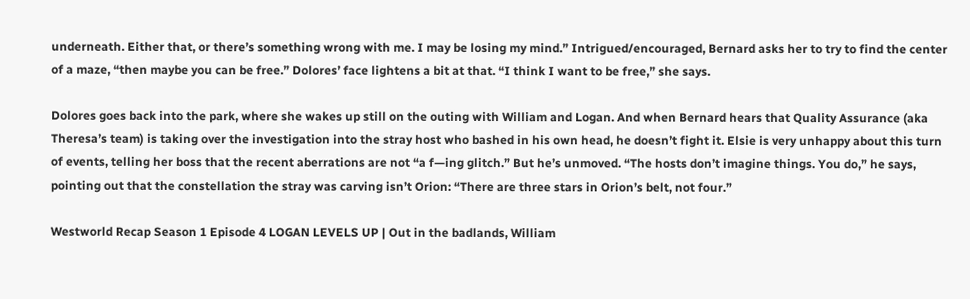underneath. Either that, or there’s something wrong with me. I may be losing my mind.” Intrigued/encouraged, Bernard asks her to try to find the center of a maze, “then maybe you can be free.” Dolores’ face lightens a bit at that. “I think I want to be free,” she says.

Dolores goes back into the park, where she wakes up still on the outing with William and Logan. And when Bernard hears that Quality Assurance (aka Theresa’s team) is taking over the investigation into the stray host who bashed in his own head, he doesn’t fight it. Elsie is very unhappy about this turn of events, telling her boss that the recent aberrations are not “a f—ing glitch.” But he’s unmoved. “The hosts don’t imagine things. You do,” he says, pointing out that the constellation the stray was carving isn’t Orion: “There are three stars in Orion’s belt, not four.”

Westworld Recap Season 1 Episode 4 LOGAN LEVELS UP | Out in the badlands, William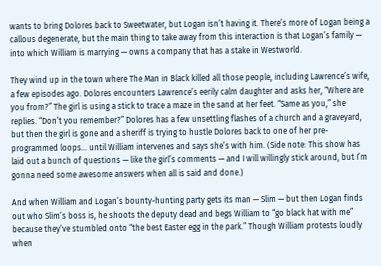wants to bring Dolores back to Sweetwater, but Logan isn’t having it. There’s more of Logan being a callous degenerate, but the main thing to take away from this interaction is that Logan’s family — into which William is marrying — owns a company that has a stake in Westworld.

They wind up in the town where The Man in Black killed all those people, including Lawrence’s wife, a few episodes ago. Dolores encounters Lawrence’s eerily calm daughter and asks her, “Where are you from?” The girl is using a stick to trace a maze in the sand at her feet. “Same as you,” she replies. “Don’t you remember?” Dolores has a few unsettling flashes of a church and a graveyard, but then the girl is gone and a sheriff is trying to hustle Dolores back to one of her pre-programmed loops… until William intervenes and says she’s with him. (Side note: This show has laid out a bunch of questions — like the girl’s comments — and I will willingly stick around, but I’m gonna need some awesome answers when all is said and done.)

And when William and Logan’s bounty-hunting party gets its man — Slim — but then Logan finds out who Slim’s boss is, he shoots the deputy dead and begs William to “go black hat with me” because they’ve stumbled onto “the best Easter egg in the park.” Though William protests loudly when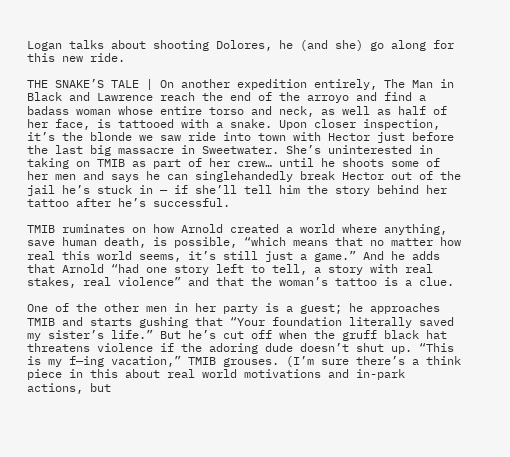Logan talks about shooting Dolores, he (and she) go along for this new ride.

THE SNAKE’S TALE | On another expedition entirely, The Man in Black and Lawrence reach the end of the arroyo and find a badass woman whose entire torso and neck, as well as half of her face, is tattooed with a snake. Upon closer inspection, it’s the blonde we saw ride into town with Hector just before the last big massacre in Sweetwater. She’s uninterested in taking on TMIB as part of her crew… until he shoots some of her men and says he can singlehandedly break Hector out of the jail he’s stuck in — if she’ll tell him the story behind her tattoo after he’s successful.

TMIB ruminates on how Arnold created a world where anything, save human death, is possible, “which means that no matter how real this world seems, it’s still just a game.” And he adds that Arnold “had one story left to tell, a story with real stakes, real violence” and that the woman’s tattoo is a clue.

One of the other men in her party is a guest; he approaches TMIB and starts gushing that “Your foundation literally saved my sister’s life.” But he’s cut off when the gruff black hat threatens violence if the adoring dude doesn’t shut up. “This is my f—ing vacation,” TMIB grouses. (I’m sure there’s a think piece in this about real world motivations and in-park actions, but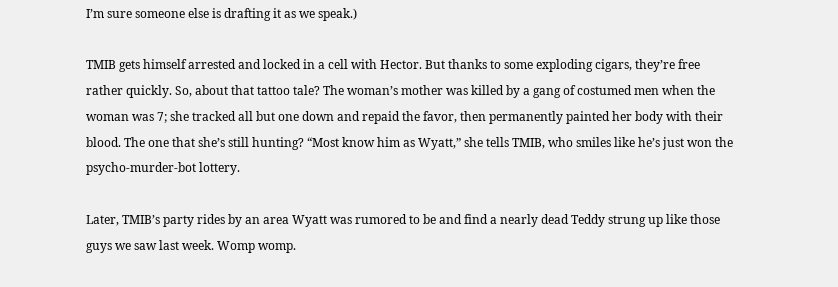I’m sure someone else is drafting it as we speak.)

TMIB gets himself arrested and locked in a cell with Hector. But thanks to some exploding cigars, they’re free rather quickly. So, about that tattoo tale? The woman’s mother was killed by a gang of costumed men when the woman was 7; she tracked all but one down and repaid the favor, then permanently painted her body with their blood. The one that she’s still hunting? “Most know him as Wyatt,” she tells TMIB, who smiles like he’s just won the psycho-murder-bot lottery.

Later, TMIB’s party rides by an area Wyatt was rumored to be and find a nearly dead Teddy strung up like those guys we saw last week. Womp womp.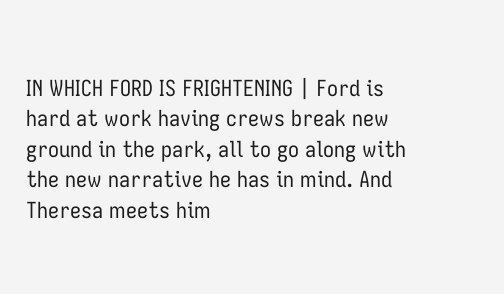IN WHICH FORD IS FRIGHTENING | Ford is hard at work having crews break new ground in the park, all to go along with the new narrative he has in mind. And Theresa meets him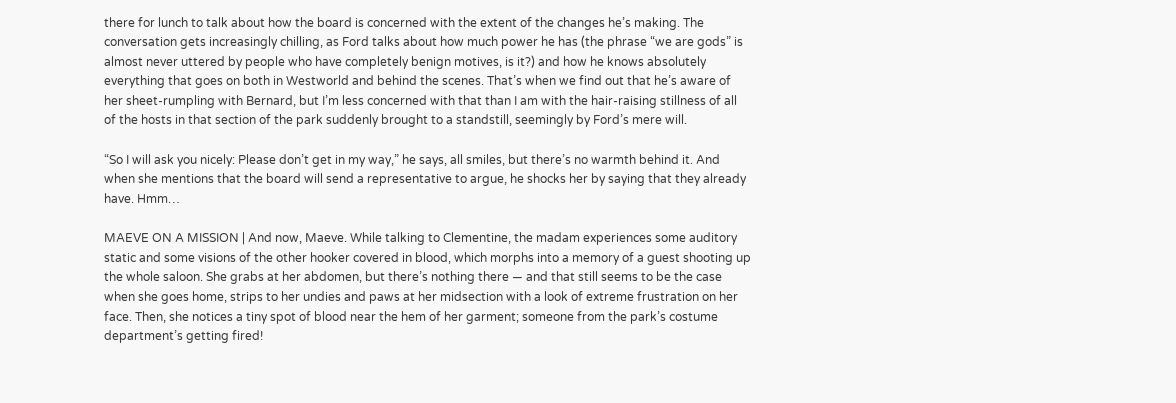there for lunch to talk about how the board is concerned with the extent of the changes he’s making. The conversation gets increasingly chilling, as Ford talks about how much power he has (the phrase “we are gods” is almost never uttered by people who have completely benign motives, is it?) and how he knows absolutely everything that goes on both in Westworld and behind the scenes. That’s when we find out that he’s aware of her sheet-rumpling with Bernard, but I’m less concerned with that than I am with the hair-raising stillness of all of the hosts in that section of the park suddenly brought to a standstill, seemingly by Ford’s mere will.

“So I will ask you nicely: Please don’t get in my way,” he says, all smiles, but there’s no warmth behind it. And when she mentions that the board will send a representative to argue, he shocks her by saying that they already have. Hmm…

MAEVE ON A MISSION | And now, Maeve. While talking to Clementine, the madam experiences some auditory static and some visions of the other hooker covered in blood, which morphs into a memory of a guest shooting up the whole saloon. She grabs at her abdomen, but there’s nothing there — and that still seems to be the case when she goes home, strips to her undies and paws at her midsection with a look of extreme frustration on her face. Then, she notices a tiny spot of blood near the hem of her garment; someone from the park’s costume department’s getting fired!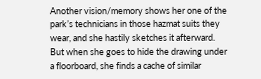Another vision/memory shows her one of the park’s technicians in those hazmat suits they wear, and she hastily sketches it afterward. But when she goes to hide the drawing under a floorboard, she finds a cache of similar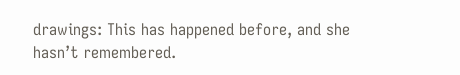drawings: This has happened before, and she hasn’t remembered.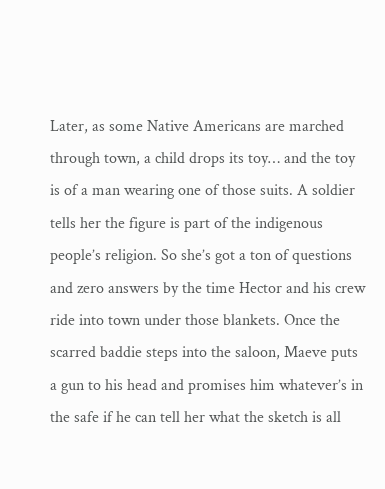Later, as some Native Americans are marched through town, a child drops its toy… and the toy is of a man wearing one of those suits. A soldier tells her the figure is part of the indigenous people’s religion. So she’s got a ton of questions and zero answers by the time Hector and his crew ride into town under those blankets. Once the scarred baddie steps into the saloon, Maeve puts a gun to his head and promises him whatever’s in the safe if he can tell her what the sketch is all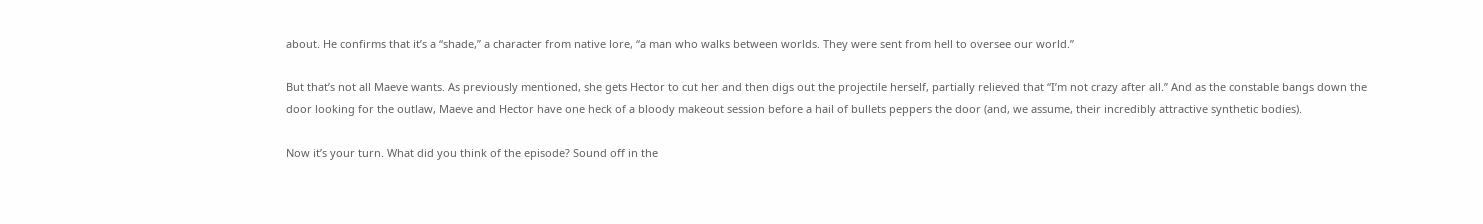about. He confirms that it’s a “shade,” a character from native lore, “a man who walks between worlds. They were sent from hell to oversee our world.”

But that’s not all Maeve wants. As previously mentioned, she gets Hector to cut her and then digs out the projectile herself, partially relieved that “I’m not crazy after all.” And as the constable bangs down the door looking for the outlaw, Maeve and Hector have one heck of a bloody makeout session before a hail of bullets peppers the door (and, we assume, their incredibly attractive synthetic bodies).

Now it’s your turn. What did you think of the episode? Sound off in the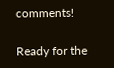comments!

Ready for the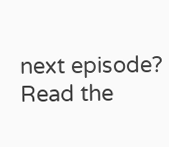next episode? Read the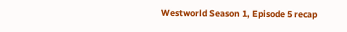Westworld Season 1, Episode 5 recap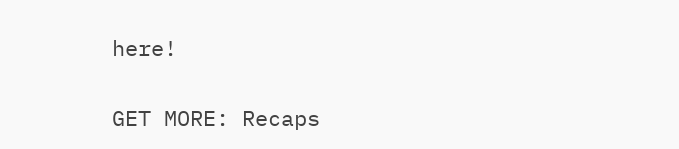here!

GET MORE: Recaps